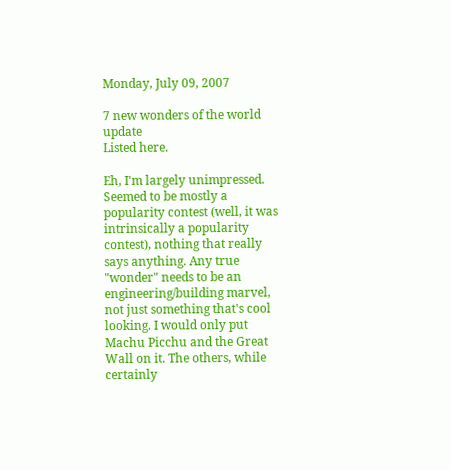Monday, July 09, 2007

7 new wonders of the world update
Listed here.

Eh, I'm largely unimpressed. Seemed to be mostly a popularity contest (well, it was intrinsically a popularity contest), nothing that really says anything. Any true "wonder" needs to be an engineering/building marvel, not just something that's cool looking. I would only put Machu Picchu and the Great Wall on it. The others, while certainly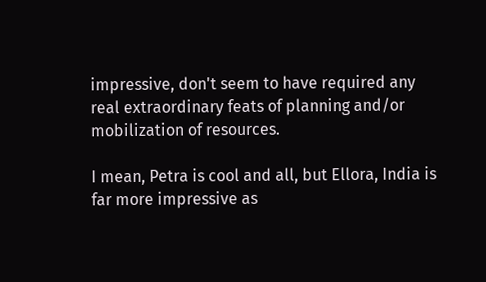impressive, don't seem to have required any real extraordinary feats of planning and/or mobilization of resources.

I mean, Petra is cool and all, but Ellora, India is far more impressive as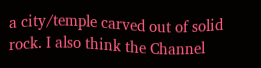a city/temple carved out of solid rock. I also think the Channel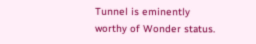Tunnel is eminently worthy of Wonder status.